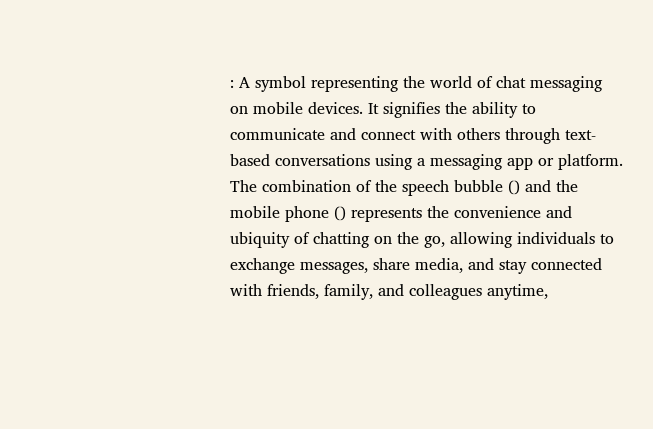: A symbol representing the world of chat messaging on mobile devices. It signifies the ability to communicate and connect with others through text-based conversations using a messaging app or platform. The combination of the speech bubble () and the mobile phone () represents the convenience and ubiquity of chatting on the go, allowing individuals to exchange messages, share media, and stay connected with friends, family, and colleagues anytime,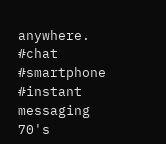anywhere.
#chat #smartphone #instant messaging
70's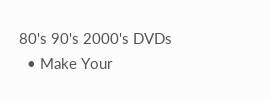80's 90's 2000's DVDs
  • Make Your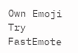Own Emoji
Try FastEmote